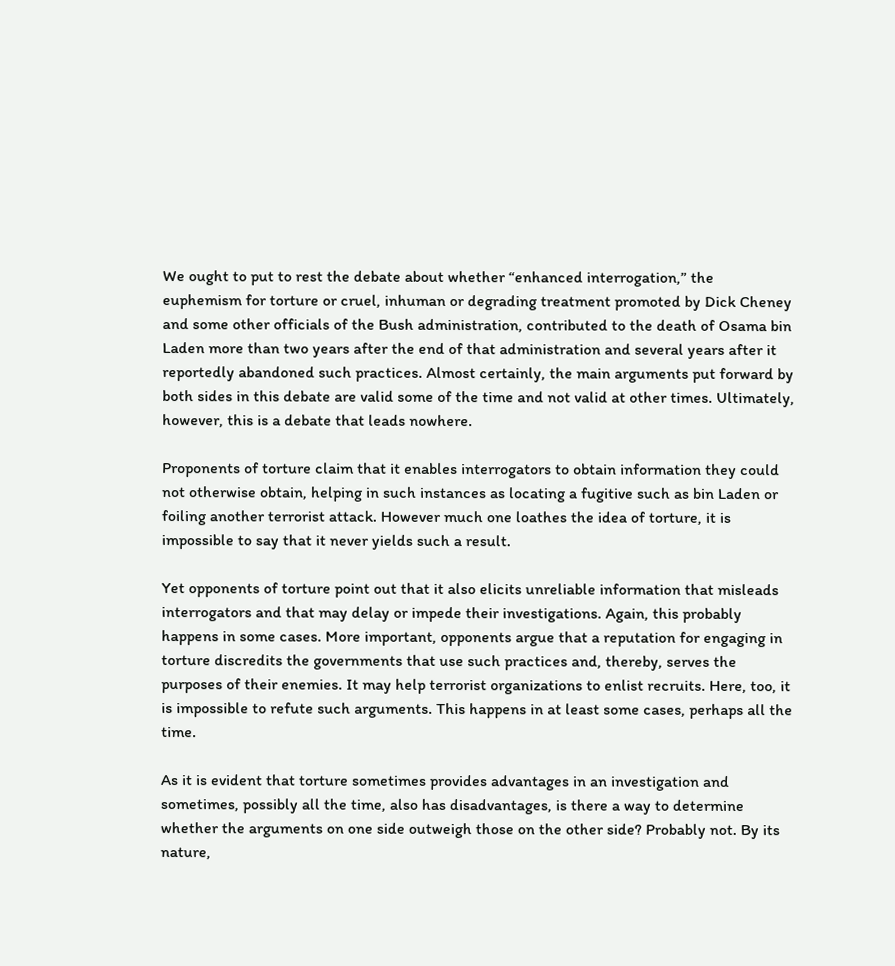We ought to put to rest the debate about whether “enhanced interrogation,” the euphemism for torture or cruel, inhuman or degrading treatment promoted by Dick Cheney and some other officials of the Bush administration, contributed to the death of Osama bin Laden more than two years after the end of that administration and several years after it reportedly abandoned such practices. Almost certainly, the main arguments put forward by both sides in this debate are valid some of the time and not valid at other times. Ultimately, however, this is a debate that leads nowhere.

Proponents of torture claim that it enables interrogators to obtain information they could not otherwise obtain, helping in such instances as locating a fugitive such as bin Laden or foiling another terrorist attack. However much one loathes the idea of torture, it is impossible to say that it never yields such a result.

Yet opponents of torture point out that it also elicits unreliable information that misleads interrogators and that may delay or impede their investigations. Again, this probably happens in some cases. More important, opponents argue that a reputation for engaging in torture discredits the governments that use such practices and, thereby, serves the purposes of their enemies. It may help terrorist organizations to enlist recruits. Here, too, it is impossible to refute such arguments. This happens in at least some cases, perhaps all the time.

As it is evident that torture sometimes provides advantages in an investigation and sometimes, possibly all the time, also has disadvantages, is there a way to determine whether the arguments on one side outweigh those on the other side? Probably not. By its nature,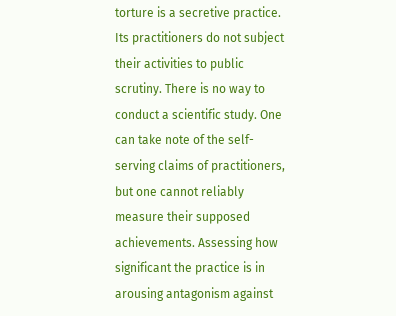torture is a secretive practice. Its practitioners do not subject their activities to public scrutiny. There is no way to conduct a scientific study. One can take note of the self-serving claims of practitioners, but one cannot reliably measure their supposed achievements. Assessing how significant the practice is in arousing antagonism against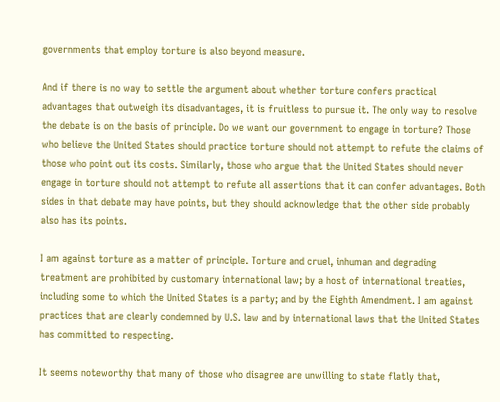governments that employ torture is also beyond measure.

And if there is no way to settle the argument about whether torture confers practical advantages that outweigh its disadvantages, it is fruitless to pursue it. The only way to resolve the debate is on the basis of principle. Do we want our government to engage in torture? Those who believe the United States should practice torture should not attempt to refute the claims of those who point out its costs. Similarly, those who argue that the United States should never engage in torture should not attempt to refute all assertions that it can confer advantages. Both sides in that debate may have points, but they should acknowledge that the other side probably also has its points.

I am against torture as a matter of principle. Torture and cruel, inhuman and degrading treatment are prohibited by customary international law; by a host of international treaties, including some to which the United States is a party; and by the Eighth Amendment. I am against practices that are clearly condemned by U.S. law and by international laws that the United States has committed to respecting.

It seems noteworthy that many of those who disagree are unwilling to state flatly that,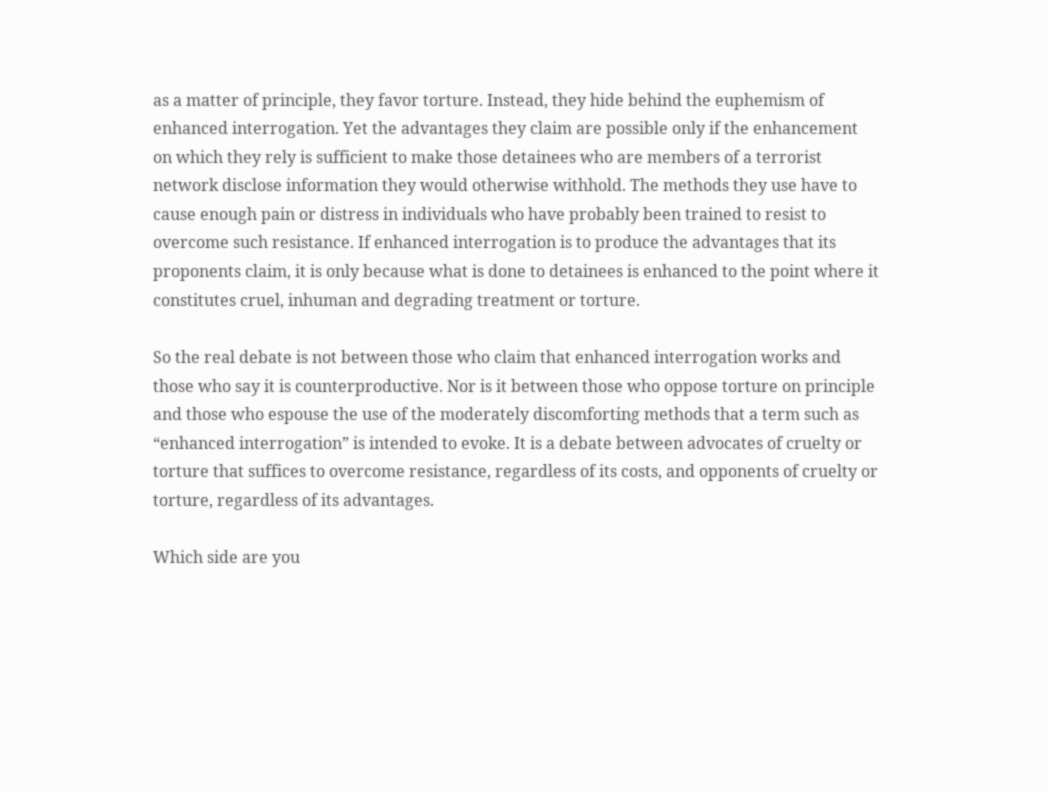as a matter of principle, they favor torture. Instead, they hide behind the euphemism of enhanced interrogation. Yet the advantages they claim are possible only if the enhancement on which they rely is sufficient to make those detainees who are members of a terrorist network disclose information they would otherwise withhold. The methods they use have to cause enough pain or distress in individuals who have probably been trained to resist to overcome such resistance. If enhanced interrogation is to produce the advantages that its proponents claim, it is only because what is done to detainees is enhanced to the point where it constitutes cruel, inhuman and degrading treatment or torture.

So the real debate is not between those who claim that enhanced interrogation works and those who say it is counterproductive. Nor is it between those who oppose torture on principle and those who espouse the use of the moderately discomforting methods that a term such as “enhanced interrogation” is intended to evoke. It is a debate between advocates of cruelty or torture that suffices to overcome resistance, regardless of its costs, and opponents of cruelty or torture, regardless of its advantages.

Which side are you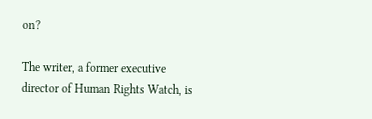on?

The writer, a former executive director of Human Rights Watch, is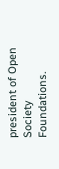president of Open Society Foundations.